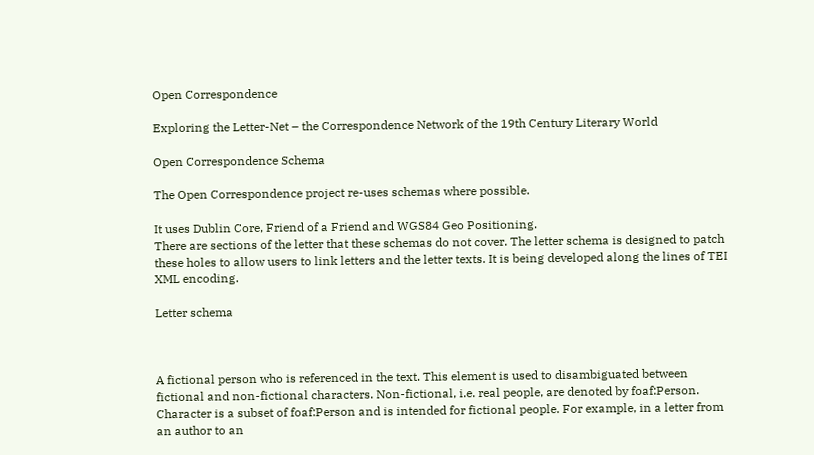Open Correspondence

Exploring the Letter-Net – the Correspondence Network of the 19th Century Literary World

Open Correspondence Schema

The Open Correspondence project re-uses schemas where possible.

It uses Dublin Core, Friend of a Friend and WGS84 Geo Positioning.
There are sections of the letter that these schemas do not cover. The letter schema is designed to patch these holes to allow users to link letters and the letter texts. It is being developed along the lines of TEI XML encoding.

Letter schema



A fictional person who is referenced in the text. This element is used to disambiguated between fictional and non-fictional characters. Non-fictional, i.e. real people, are denoted by foaf:Person. Character is a subset of foaf:Person and is intended for fictional people. For example, in a letter from an author to an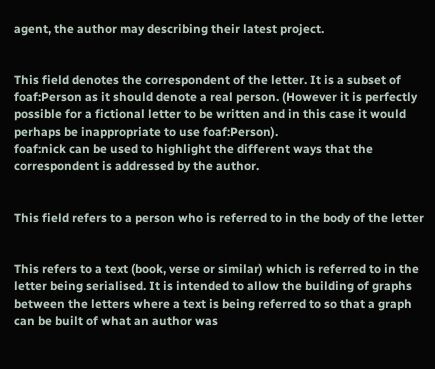agent, the author may describing their latest project.


This field denotes the correspondent of the letter. It is a subset of foaf:Person as it should denote a real person. (However it is perfectly possible for a fictional letter to be written and in this case it would perhaps be inappropriate to use foaf:Person).
foaf:nick can be used to highlight the different ways that the correspondent is addressed by the author.


This field refers to a person who is referred to in the body of the letter


This refers to a text (book, verse or similar) which is referred to in the letter being serialised. It is intended to allow the building of graphs between the letters where a text is being referred to so that a graph can be built of what an author was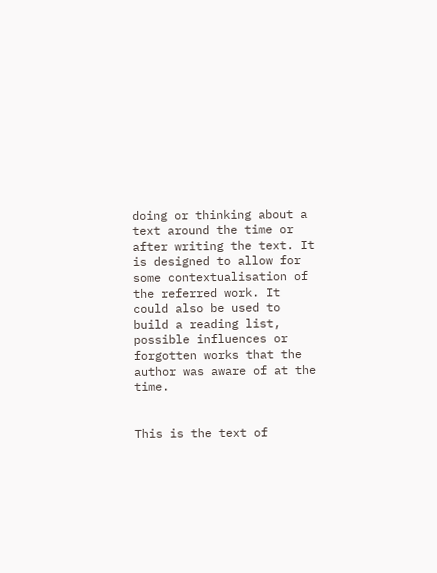doing or thinking about a text around the time or after writing the text. It is designed to allow for some contextualisation of the referred work. It could also be used to build a reading list, possible influences or forgotten works that the author was aware of at the time.


This is the text of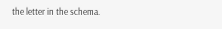the letter in the schema.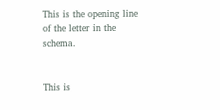This is the opening line of the letter in the schema.


This is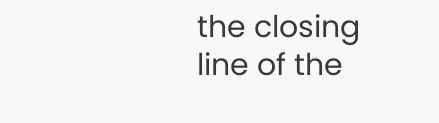the closing line of the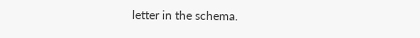letter in the schema.